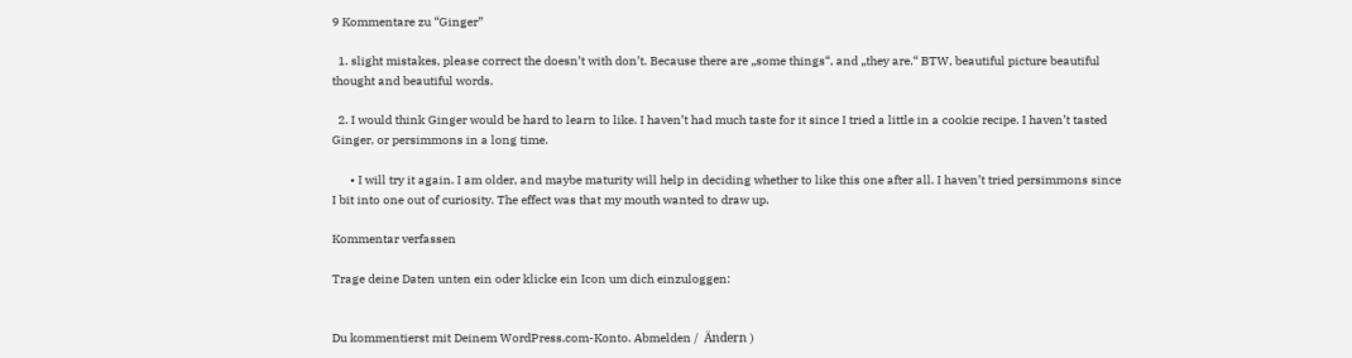9 Kommentare zu “Ginger”

  1. slight mistakes, please correct the doesn’t with don’t. Because there are „some things“, and „they are.“ BTW, beautiful picture beautiful thought and beautiful words.

  2. I would think Ginger would be hard to learn to like. I haven’t had much taste for it since I tried a little in a cookie recipe. I haven’t tasted Ginger, or persimmons in a long time.

      • I will try it again. I am older, and maybe maturity will help in deciding whether to like this one after all. I haven’t tried persimmons since I bit into one out of curiosity. The effect was that my mouth wanted to draw up.

Kommentar verfassen

Trage deine Daten unten ein oder klicke ein Icon um dich einzuloggen:


Du kommentierst mit Deinem WordPress.com-Konto. Abmelden /  Ändern )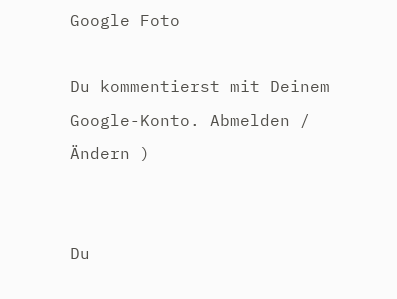Google Foto

Du kommentierst mit Deinem Google-Konto. Abmelden /  Ändern )


Du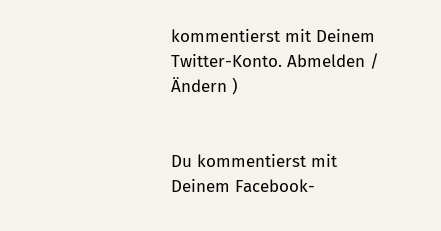kommentierst mit Deinem Twitter-Konto. Abmelden /  Ändern )


Du kommentierst mit Deinem Facebook-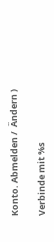Konto. Abmelden /  Ändern )

Verbinde mit %s